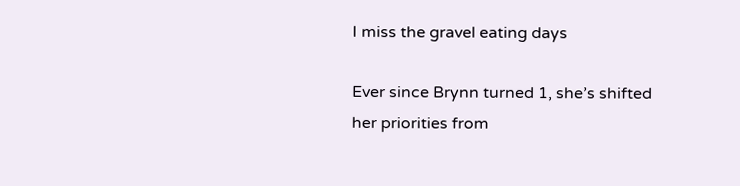I miss the gravel eating days

Ever since Brynn turned 1, she’s shifted her priorities from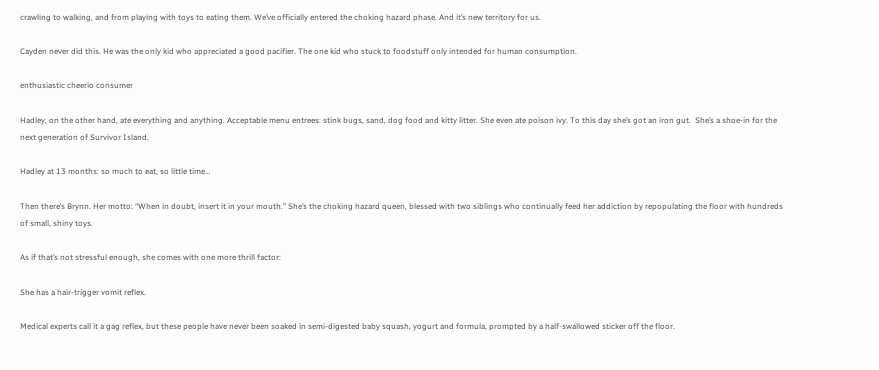crawling to walking, and from playing with toys to eating them. We’ve officially entered the choking hazard phase. And it’s new territory for us.

Cayden never did this. He was the only kid who appreciated a good pacifier. The one kid who stuck to foodstuff only intended for human consumption.

enthusiastic cheerio consumer

Hadley, on the other hand, ate everything and anything. Acceptable menu entrees: stink bugs, sand, dog food and kitty litter. She even ate poison ivy. To this day she’s got an iron gut.  She’s a shoe-in for the next generation of Survivor Island.

Hadley at 13 months: so much to eat, so little time…

Then there’s Brynn. Her motto: “When in doubt, insert it in your mouth.” She’s the choking hazard queen, blessed with two siblings who continually feed her addiction by repopulating the floor with hundreds of small, shiny toys.

As if that’s not stressful enough, she comes with one more thrill factor:

She has a hair-trigger vomit reflex.

Medical experts call it a gag reflex, but these people have never been soaked in semi-digested baby squash, yogurt and formula, prompted by a half-swallowed sticker off the floor.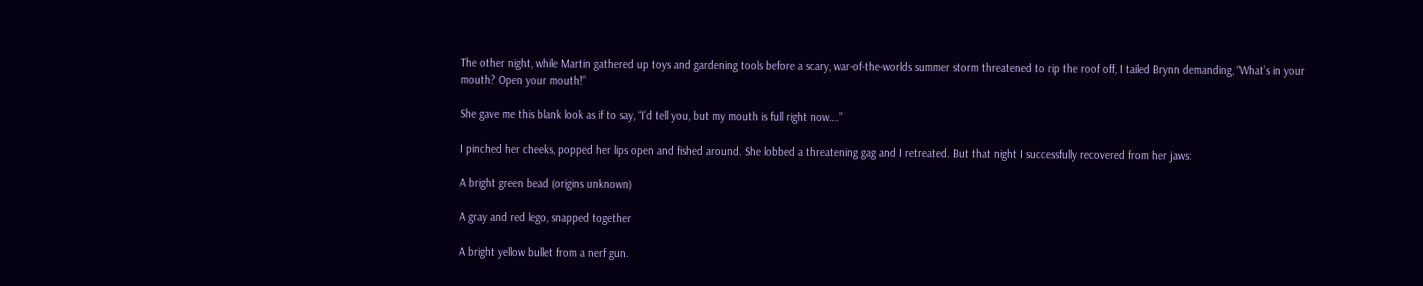The other night, while Martin gathered up toys and gardening tools before a scary, war-of-the-worlds summer storm threatened to rip the roof off, I tailed Brynn demanding, “What’s in your mouth? Open your mouth!”

She gave me this blank look as if to say, “I’d tell you, but my mouth is full right now….”

I pinched her cheeks, popped her lips open and fished around. She lobbed a threatening gag and I retreated. But that night I successfully recovered from her jaws:

A bright green bead (origins unknown)

A gray and red lego, snapped together

A bright yellow bullet from a nerf gun.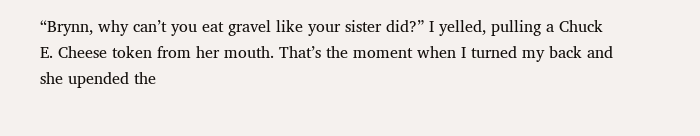“Brynn, why can’t you eat gravel like your sister did?” I yelled, pulling a Chuck E. Cheese token from her mouth. That’s the moment when I turned my back and she upended the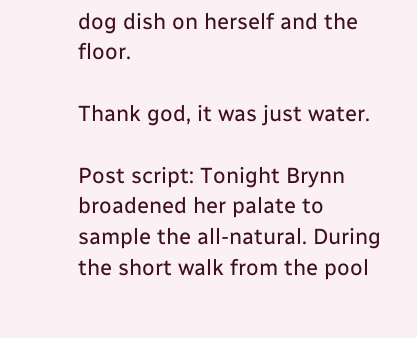dog dish on herself and the floor.

Thank god, it was just water.

Post script: Tonight Brynn broadened her palate to sample the all-natural. During the short walk from the pool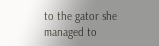to the gator she managed to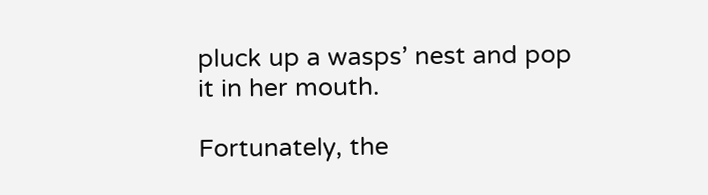pluck up a wasps’ nest and pop it in her mouth.

Fortunately, the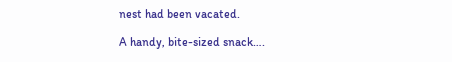nest had been vacated.

A handy, bite-sized snack….